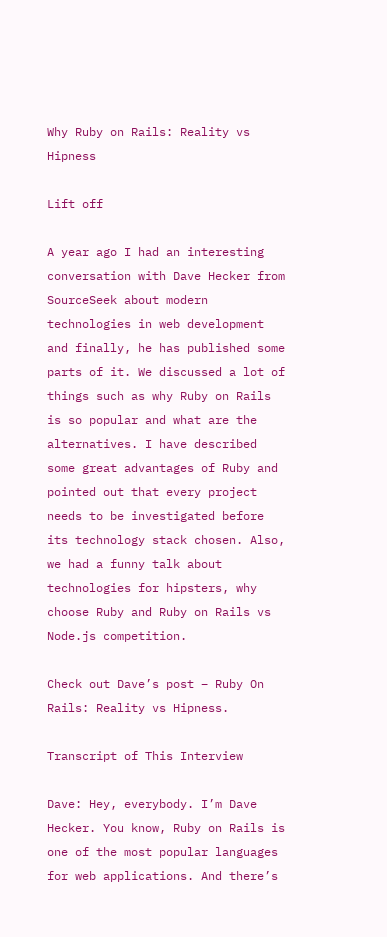Why Ruby on Rails: Reality vs Hipness

Lift off

A year ago I had an interesting conversation with Dave Hecker from SourceSeek about modern technologies in web development and finally, he has published some parts of it. We discussed a lot of things such as why Ruby on Rails is so popular and what are the alternatives. I have described some great advantages of Ruby and pointed out that every project needs to be investigated before its technology stack chosen. Also, we had a funny talk about technologies for hipsters, why choose Ruby and Ruby on Rails vs Node.js competition.

Check out Dave’s post – Ruby On Rails: Reality vs Hipness.

Transcript of This Interview

Dave: Hey, everybody. I’m Dave Hecker. You know, Ruby on Rails is one of the most popular languages for web applications. And there’s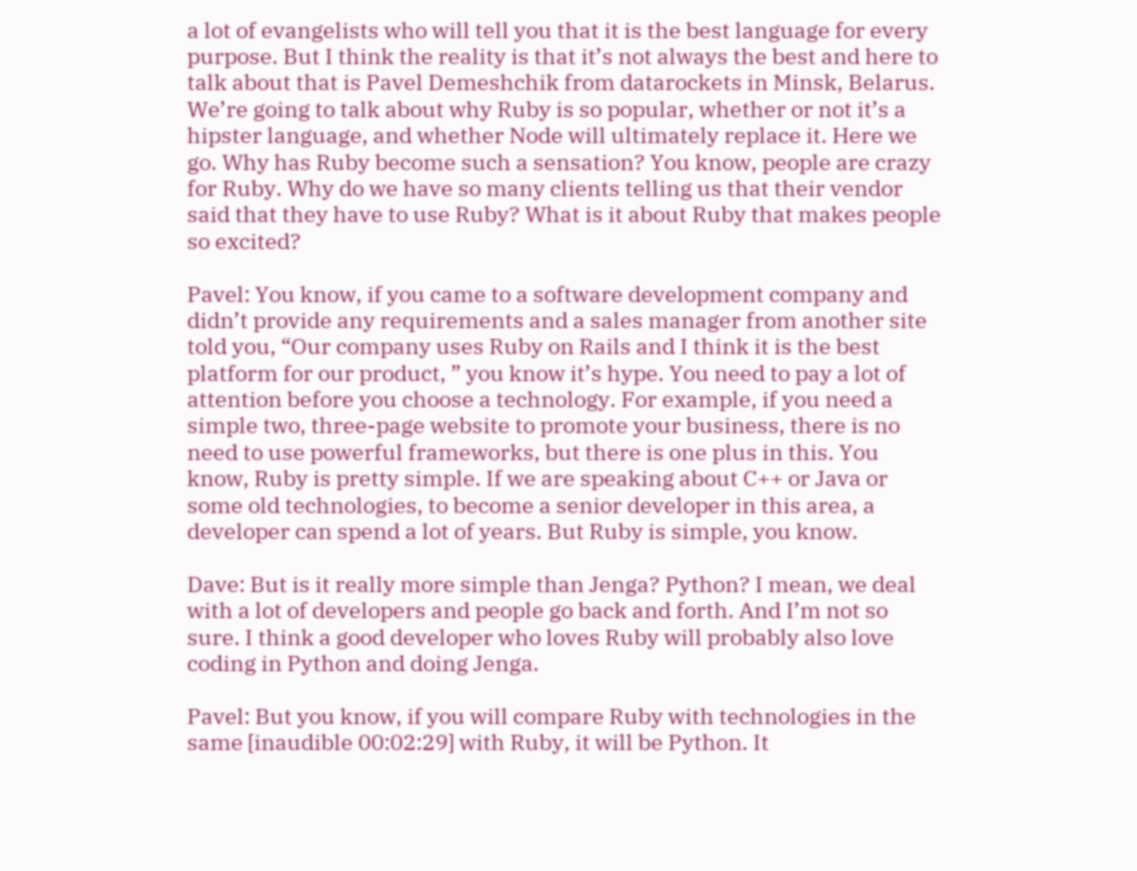a lot of evangelists who will tell you that it is the best language for every purpose. But I think the reality is that it’s not always the best and here to talk about that is Pavel Demeshchik from datarockets in Minsk, Belarus. We’re going to talk about why Ruby is so popular, whether or not it’s a hipster language, and whether Node will ultimately replace it. Here we go. Why has Ruby become such a sensation? You know, people are crazy for Ruby. Why do we have so many clients telling us that their vendor said that they have to use Ruby? What is it about Ruby that makes people so excited?

Pavel: You know, if you came to a software development company and didn’t provide any requirements and a sales manager from another site told you, “Our company uses Ruby on Rails and I think it is the best platform for our product, ” you know it’s hype. You need to pay a lot of attention before you choose a technology. For example, if you need a simple two, three-page website to promote your business, there is no need to use powerful frameworks, but there is one plus in this. You know, Ruby is pretty simple. If we are speaking about C++ or Java or some old technologies, to become a senior developer in this area, a developer can spend a lot of years. But Ruby is simple, you know.

Dave: But is it really more simple than Jenga? Python? I mean, we deal with a lot of developers and people go back and forth. And I’m not so sure. I think a good developer who loves Ruby will probably also love coding in Python and doing Jenga.

Pavel: But you know, if you will compare Ruby with technologies in the same [inaudible 00:02:29] with Ruby, it will be Python. It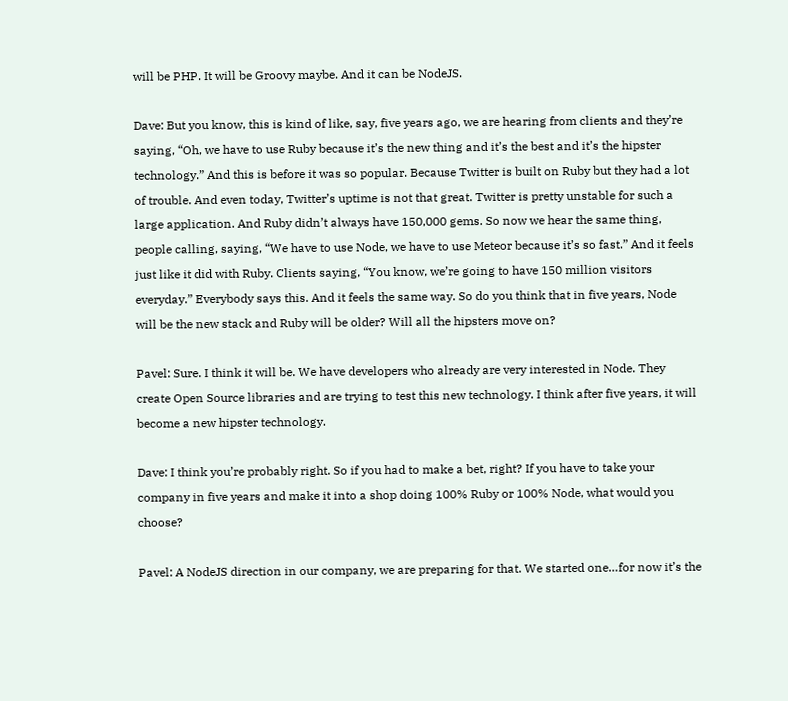will be PHP. It will be Groovy maybe. And it can be NodeJS.

Dave: But you know, this is kind of like, say, five years ago, we are hearing from clients and they’re saying, “Oh, we have to use Ruby because it’s the new thing and it’s the best and it’s the hipster technology.” And this is before it was so popular. Because Twitter is built on Ruby but they had a lot of trouble. And even today, Twitter’s uptime is not that great. Twitter is pretty unstable for such a large application. And Ruby didn’t always have 150,000 gems. So now we hear the same thing, people calling, saying, “We have to use Node, we have to use Meteor because it’s so fast.” And it feels just like it did with Ruby. Clients saying, “You know, we’re going to have 150 million visitors everyday.” Everybody says this. And it feels the same way. So do you think that in five years, Node will be the new stack and Ruby will be older? Will all the hipsters move on?

Pavel: Sure. I think it will be. We have developers who already are very interested in Node. They create Open Source libraries and are trying to test this new technology. I think after five years, it will become a new hipster technology.

Dave: I think you’re probably right. So if you had to make a bet, right? If you have to take your company in five years and make it into a shop doing 100% Ruby or 100% Node, what would you choose?

Pavel: A NodeJS direction in our company, we are preparing for that. We started one…for now it’s the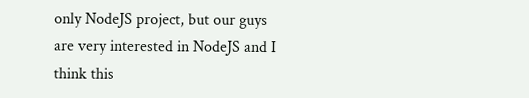only NodeJS project, but our guys are very interested in NodeJS and I think this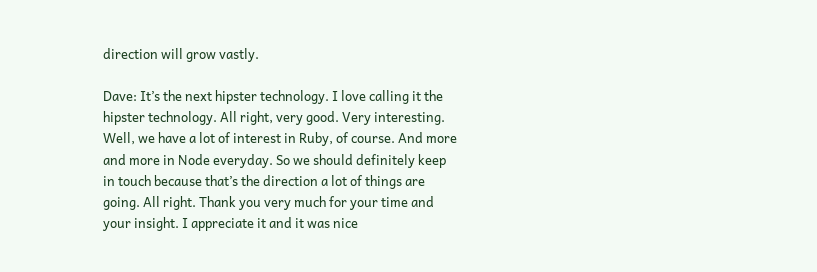direction will grow vastly.

Dave: It’s the next hipster technology. I love calling it the hipster technology. All right, very good. Very interesting. Well, we have a lot of interest in Ruby, of course. And more and more in Node everyday. So we should definitely keep in touch because that’s the direction a lot of things are going. All right. Thank you very much for your time and your insight. I appreciate it and it was nice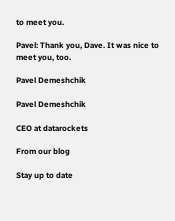to meet you.

Pavel: Thank you, Dave. It was nice to meet you, too.

Pavel Demeshchik

Pavel Demeshchik

CEO at datarockets

From our blog

Stay up to date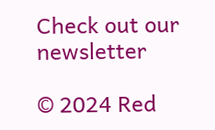Check out our newsletter

© 2024 Red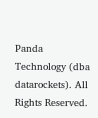Panda Technology (dba datarockets). All Rights Reserved.